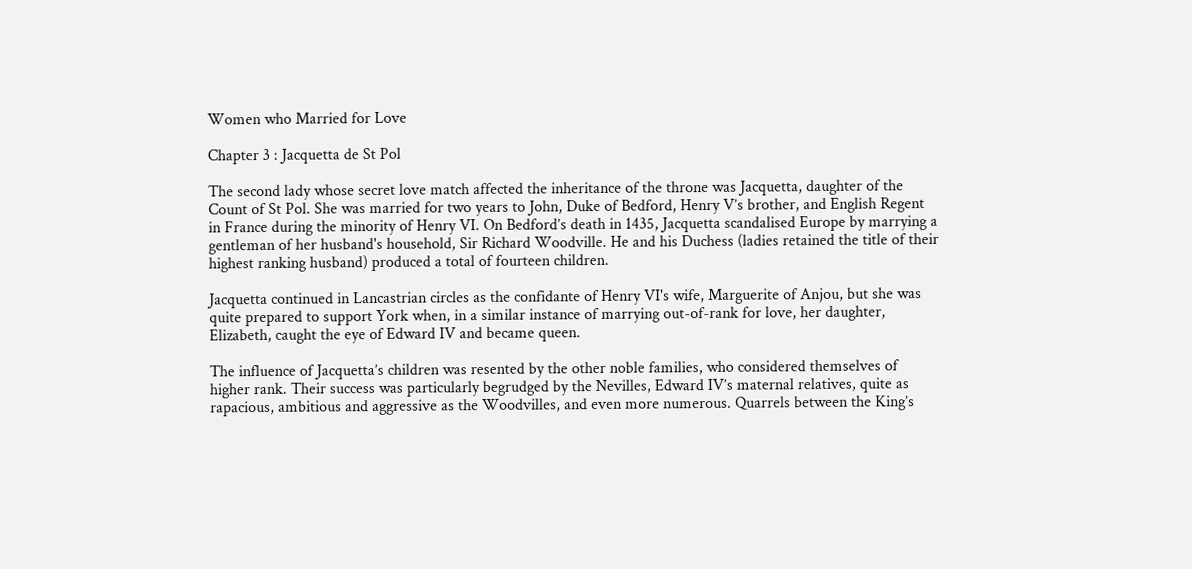Women who Married for Love

Chapter 3 : Jacquetta de St Pol

The second lady whose secret love match affected the inheritance of the throne was Jacquetta, daughter of the Count of St Pol. She was married for two years to John, Duke of Bedford, Henry V’s brother, and English Regent in France during the minority of Henry VI. On Bedford’s death in 1435, Jacquetta scandalised Europe by marrying a gentleman of her husband's household, Sir Richard Woodville. He and his Duchess (ladies retained the title of their highest ranking husband) produced a total of fourteen children.

Jacquetta continued in Lancastrian circles as the confidante of Henry VI's wife, Marguerite of Anjou, but she was quite prepared to support York when, in a similar instance of marrying out-of-rank for love, her daughter, Elizabeth, caught the eye of Edward IV and became queen.

The influence of Jacquetta’s children was resented by the other noble families, who considered themselves of higher rank. Their success was particularly begrudged by the Nevilles, Edward IV’s maternal relatives, quite as rapacious, ambitious and aggressive as the Woodvilles, and even more numerous. Quarrels between the King’s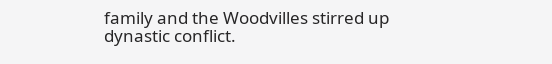family and the Woodvilles stirred up dynastic conflict.